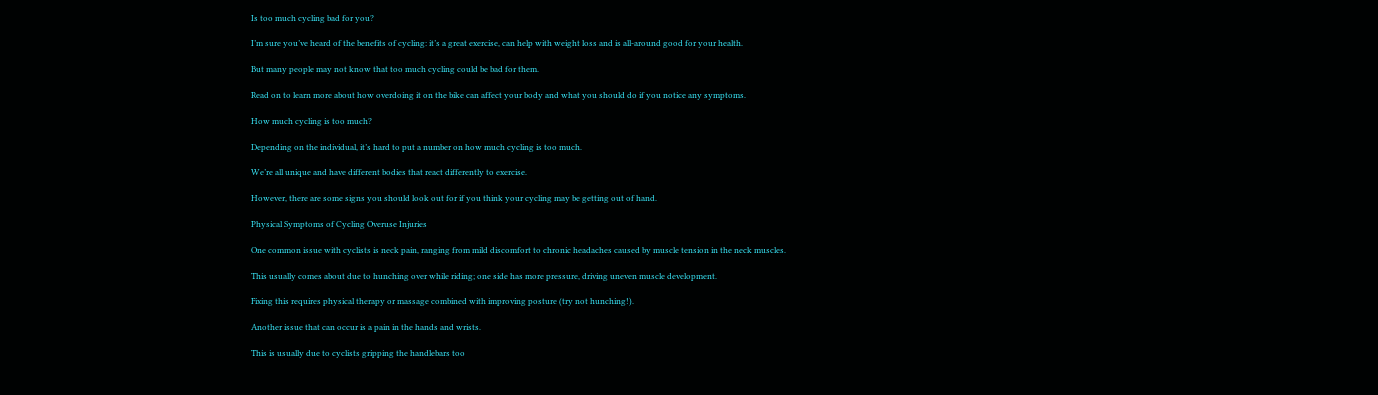Is too much cycling bad for you?

I’m sure you’ve heard of the benefits of cycling: it’s a great exercise, can help with weight loss and is all-around good for your health.

But many people may not know that too much cycling could be bad for them.

Read on to learn more about how overdoing it on the bike can affect your body and what you should do if you notice any symptoms.

How much cycling is too much?

Depending on the individual, it’s hard to put a number on how much cycling is too much.

We’re all unique and have different bodies that react differently to exercise.

However, there are some signs you should look out for if you think your cycling may be getting out of hand.

Physical Symptoms of Cycling Overuse Injuries

One common issue with cyclists is neck pain, ranging from mild discomfort to chronic headaches caused by muscle tension in the neck muscles.

This usually comes about due to hunching over while riding; one side has more pressure, driving uneven muscle development.

Fixing this requires physical therapy or massage combined with improving posture (try not hunching!).

Another issue that can occur is a pain in the hands and wrists.

This is usually due to cyclists gripping the handlebars too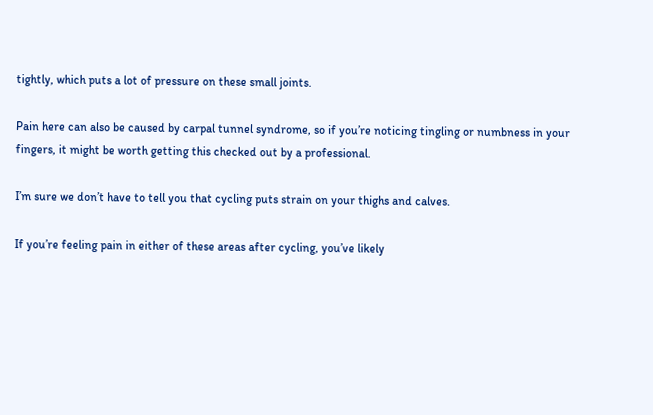tightly, which puts a lot of pressure on these small joints.

Pain here can also be caused by carpal tunnel syndrome, so if you’re noticing tingling or numbness in your fingers, it might be worth getting this checked out by a professional.

I’m sure we don’t have to tell you that cycling puts strain on your thighs and calves.

If you’re feeling pain in either of these areas after cycling, you’ve likely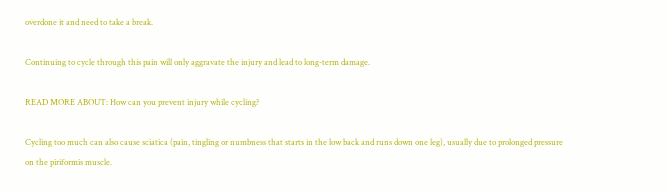overdone it and need to take a break.

Continuing to cycle through this pain will only aggravate the injury and lead to long-term damage.

READ MORE ABOUT: How can you prevent injury while cycling?

Cycling too much can also cause sciatica (pain, tingling or numbness that starts in the low back and runs down one leg), usually due to prolonged pressure on the piriformis muscle.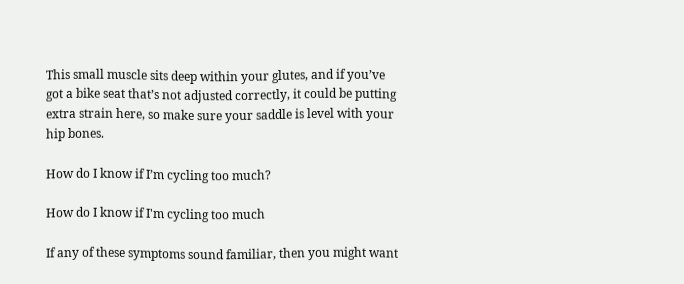This small muscle sits deep within your glutes, and if you’ve got a bike seat that’s not adjusted correctly, it could be putting extra strain here, so make sure your saddle is level with your hip bones.

How do I know if I’m cycling too much?

How do I know if I'm cycling too much

If any of these symptoms sound familiar, then you might want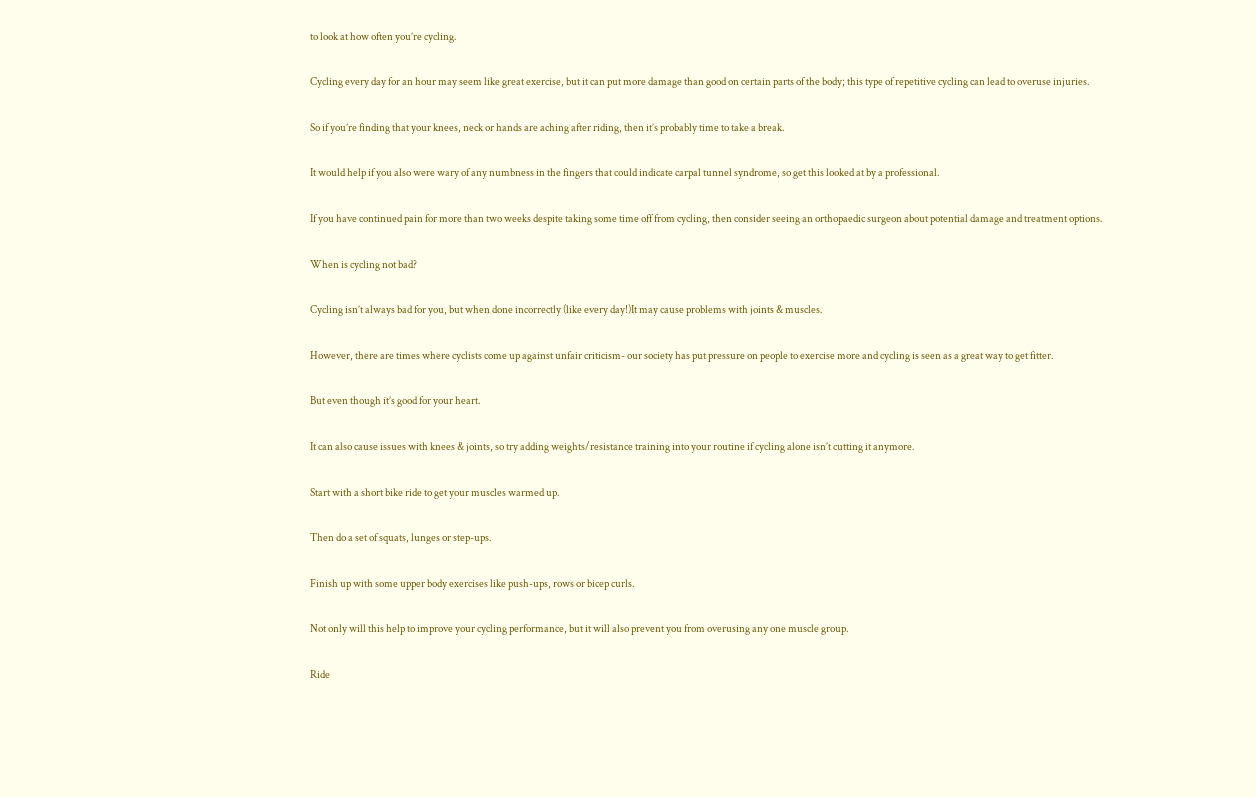to look at how often you’re cycling.

Cycling every day for an hour may seem like great exercise, but it can put more damage than good on certain parts of the body; this type of repetitive cycling can lead to overuse injuries.

So if you’re finding that your knees, neck or hands are aching after riding, then it’s probably time to take a break.

It would help if you also were wary of any numbness in the fingers that could indicate carpal tunnel syndrome, so get this looked at by a professional.

If you have continued pain for more than two weeks despite taking some time off from cycling, then consider seeing an orthopaedic surgeon about potential damage and treatment options.

When is cycling not bad?

Cycling isn’t always bad for you, but when done incorrectly (like every day!)It may cause problems with joints & muscles.

However, there are times where cyclists come up against unfair criticism- our society has put pressure on people to exercise more and cycling is seen as a great way to get fitter.

But even though it’s good for your heart.

It can also cause issues with knees & joints, so try adding weights/resistance training into your routine if cycling alone isn’t cutting it anymore.

Start with a short bike ride to get your muscles warmed up.

Then do a set of squats, lunges or step-ups.

Finish up with some upper body exercises like push-ups, rows or bicep curls.

Not only will this help to improve your cycling performance, but it will also prevent you from overusing any one muscle group.

Ride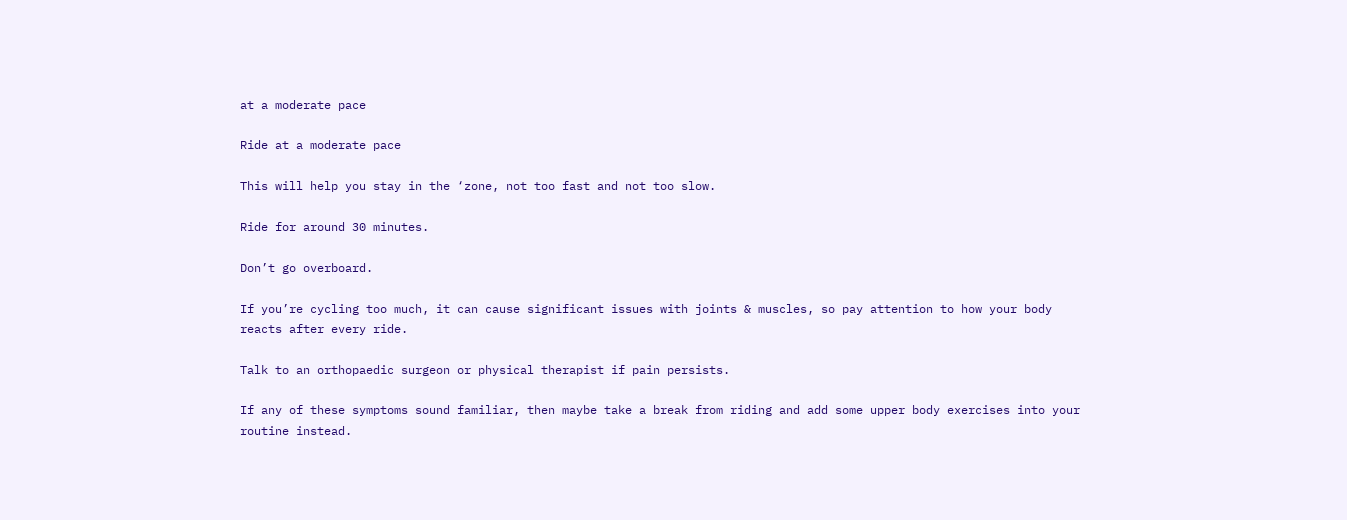at a moderate pace

Ride at a moderate pace

This will help you stay in the ‘zone, not too fast and not too slow.

Ride for around 30 minutes.

Don’t go overboard.

If you’re cycling too much, it can cause significant issues with joints & muscles, so pay attention to how your body reacts after every ride.

Talk to an orthopaedic surgeon or physical therapist if pain persists.

If any of these symptoms sound familiar, then maybe take a break from riding and add some upper body exercises into your routine instead.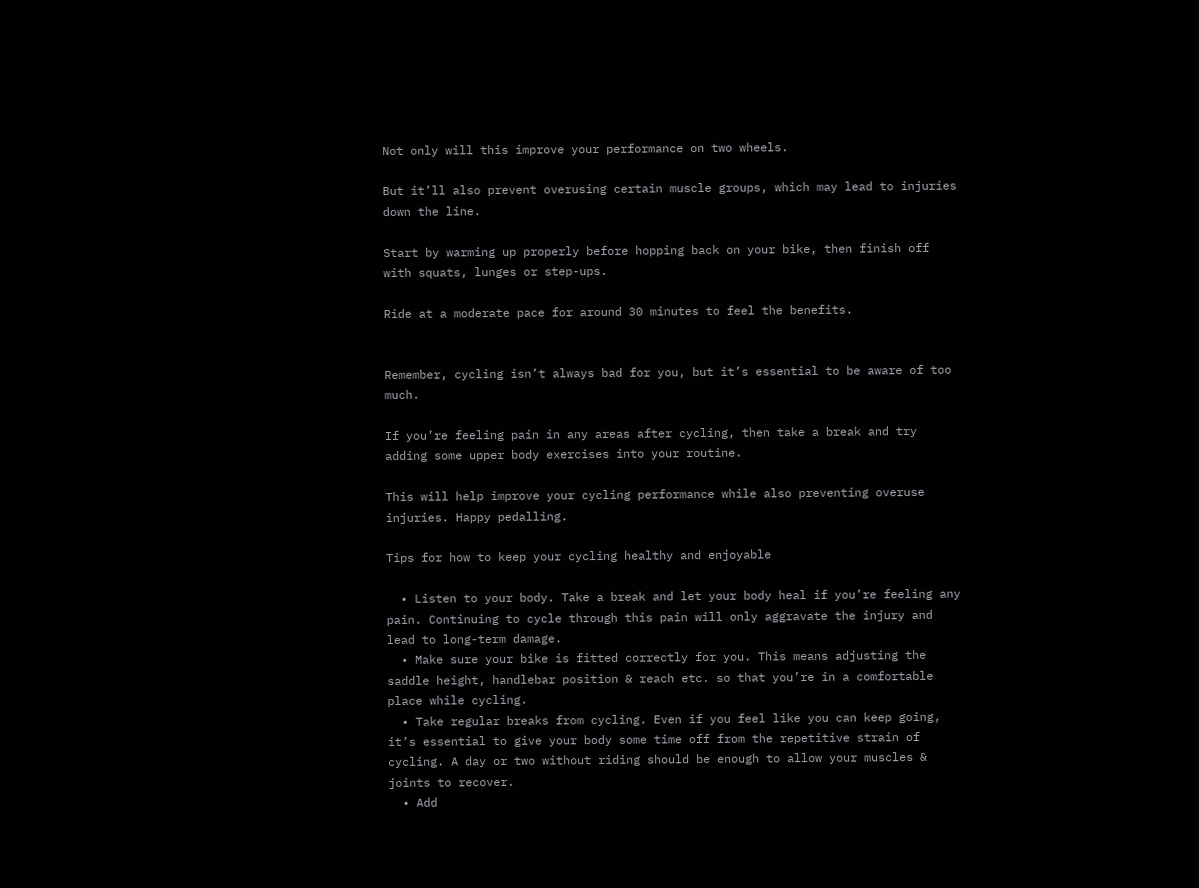Not only will this improve your performance on two wheels.

But it’ll also prevent overusing certain muscle groups, which may lead to injuries down the line.

Start by warming up properly before hopping back on your bike, then finish off with squats, lunges or step-ups.

Ride at a moderate pace for around 30 minutes to feel the benefits.


Remember, cycling isn’t always bad for you, but it’s essential to be aware of too much.

If you’re feeling pain in any areas after cycling, then take a break and try adding some upper body exercises into your routine.

This will help improve your cycling performance while also preventing overuse injuries. Happy pedalling.

Tips for how to keep your cycling healthy and enjoyable

  • Listen to your body. Take a break and let your body heal if you’re feeling any pain. Continuing to cycle through this pain will only aggravate the injury and lead to long-term damage.
  • Make sure your bike is fitted correctly for you. This means adjusting the saddle height, handlebar position & reach etc. so that you’re in a comfortable place while cycling.
  • Take regular breaks from cycling. Even if you feel like you can keep going, it’s essential to give your body some time off from the repetitive strain of cycling. A day or two without riding should be enough to allow your muscles & joints to recover.
  • Add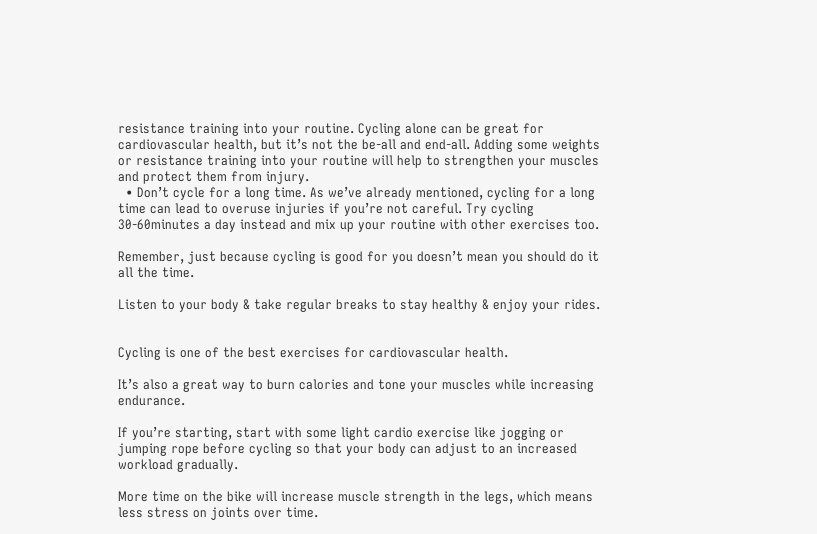resistance training into your routine. Cycling alone can be great for cardiovascular health, but it’s not the be-all and end-all. Adding some weights or resistance training into your routine will help to strengthen your muscles and protect them from injury.
  • Don’t cycle for a long time. As we’ve already mentioned, cycling for a long time can lead to overuse injuries if you’re not careful. Try cycling 30-60minutes a day instead and mix up your routine with other exercises too.

Remember, just because cycling is good for you doesn’t mean you should do it all the time.

Listen to your body & take regular breaks to stay healthy & enjoy your rides.


Cycling is one of the best exercises for cardiovascular health.

It’s also a great way to burn calories and tone your muscles while increasing endurance.

If you’re starting, start with some light cardio exercise like jogging or jumping rope before cycling so that your body can adjust to an increased workload gradually.

More time on the bike will increase muscle strength in the legs, which means less stress on joints over time.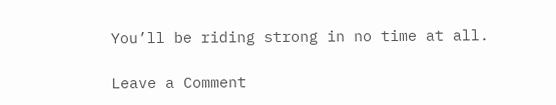You’ll be riding strong in no time at all.

Leave a Comment